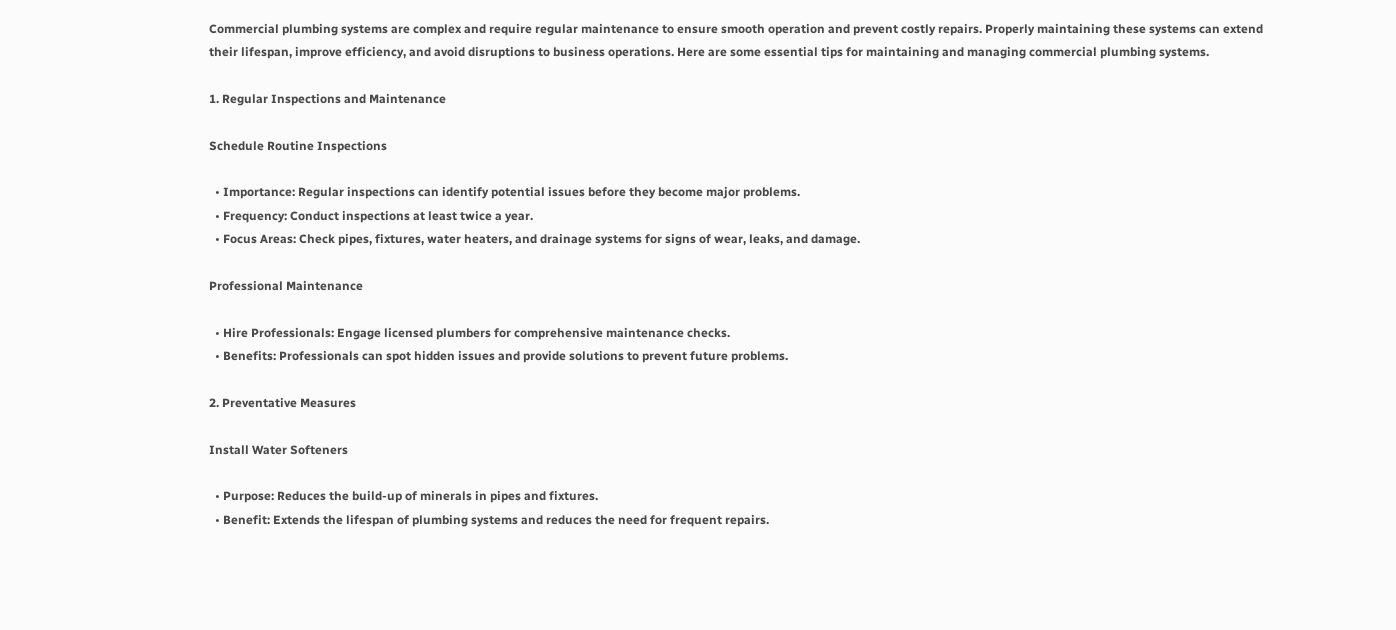Commercial plumbing systems are complex and require regular maintenance to ensure smooth operation and prevent costly repairs. Properly maintaining these systems can extend their lifespan, improve efficiency, and avoid disruptions to business operations. Here are some essential tips for maintaining and managing commercial plumbing systems.

1. Regular Inspections and Maintenance

Schedule Routine Inspections

  • Importance: Regular inspections can identify potential issues before they become major problems.
  • Frequency: Conduct inspections at least twice a year.
  • Focus Areas: Check pipes, fixtures, water heaters, and drainage systems for signs of wear, leaks, and damage.

Professional Maintenance

  • Hire Professionals: Engage licensed plumbers for comprehensive maintenance checks.
  • Benefits: Professionals can spot hidden issues and provide solutions to prevent future problems.

2. Preventative Measures

Install Water Softeners

  • Purpose: Reduces the build-up of minerals in pipes and fixtures.
  • Benefit: Extends the lifespan of plumbing systems and reduces the need for frequent repairs.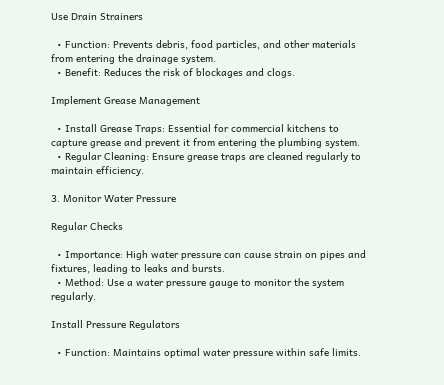Use Drain Strainers

  • Function: Prevents debris, food particles, and other materials from entering the drainage system.
  • Benefit: Reduces the risk of blockages and clogs.

Implement Grease Management

  • Install Grease Traps: Essential for commercial kitchens to capture grease and prevent it from entering the plumbing system.
  • Regular Cleaning: Ensure grease traps are cleaned regularly to maintain efficiency.

3. Monitor Water Pressure

Regular Checks

  • Importance: High water pressure can cause strain on pipes and fixtures, leading to leaks and bursts.
  • Method: Use a water pressure gauge to monitor the system regularly.

Install Pressure Regulators

  • Function: Maintains optimal water pressure within safe limits.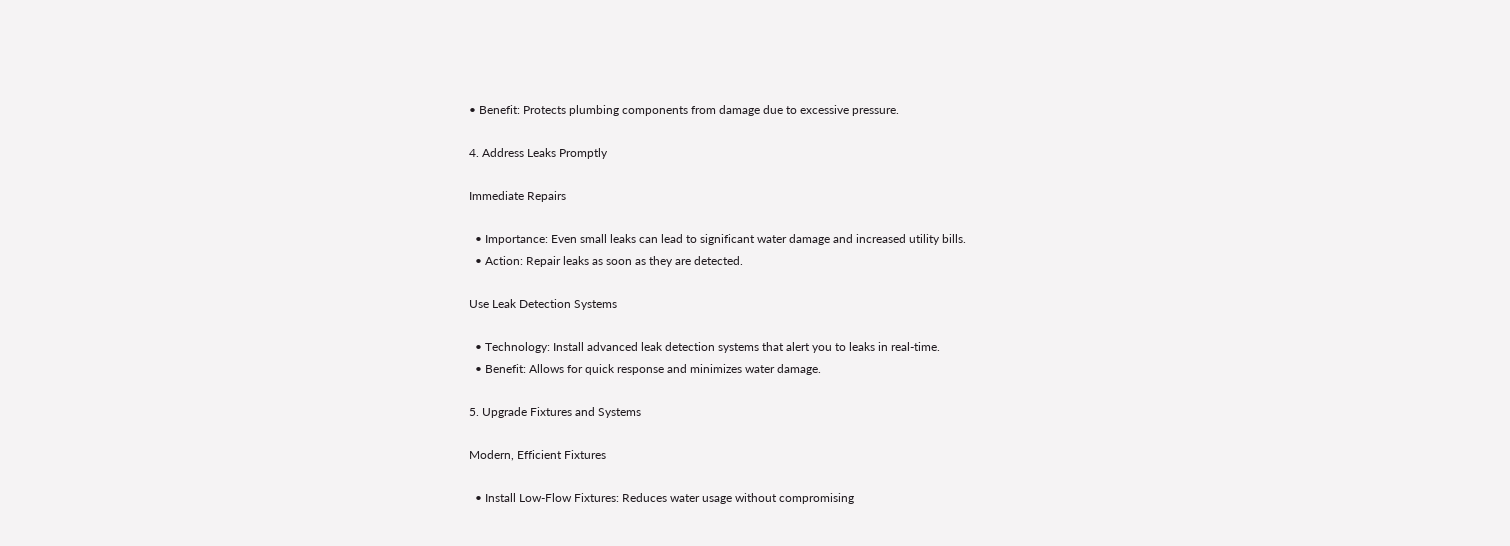• Benefit: Protects plumbing components from damage due to excessive pressure.

4. Address Leaks Promptly

Immediate Repairs

  • Importance: Even small leaks can lead to significant water damage and increased utility bills.
  • Action: Repair leaks as soon as they are detected.

Use Leak Detection Systems

  • Technology: Install advanced leak detection systems that alert you to leaks in real-time.
  • Benefit: Allows for quick response and minimizes water damage.

5. Upgrade Fixtures and Systems

Modern, Efficient Fixtures

  • Install Low-Flow Fixtures: Reduces water usage without compromising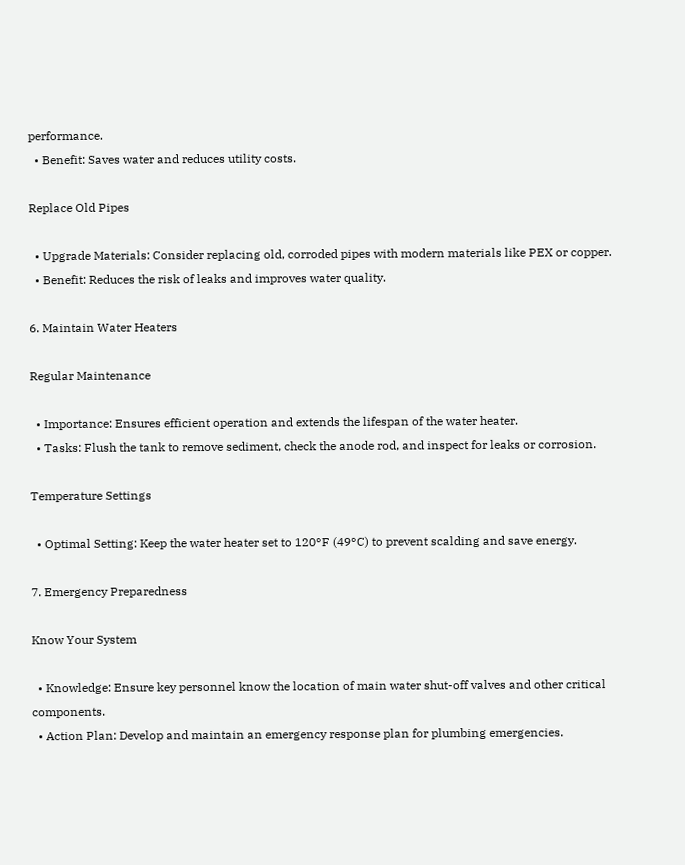performance.
  • Benefit: Saves water and reduces utility costs.

Replace Old Pipes

  • Upgrade Materials: Consider replacing old, corroded pipes with modern materials like PEX or copper.
  • Benefit: Reduces the risk of leaks and improves water quality.

6. Maintain Water Heaters

Regular Maintenance

  • Importance: Ensures efficient operation and extends the lifespan of the water heater.
  • Tasks: Flush the tank to remove sediment, check the anode rod, and inspect for leaks or corrosion.

Temperature Settings

  • Optimal Setting: Keep the water heater set to 120°F (49°C) to prevent scalding and save energy.

7. Emergency Preparedness

Know Your System

  • Knowledge: Ensure key personnel know the location of main water shut-off valves and other critical components.
  • Action Plan: Develop and maintain an emergency response plan for plumbing emergencies.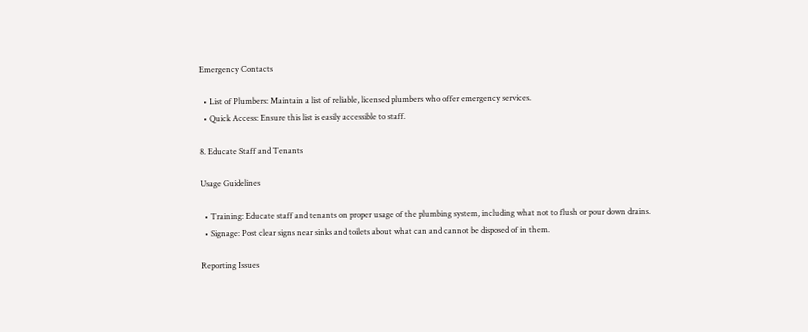Emergency Contacts

  • List of Plumbers: Maintain a list of reliable, licensed plumbers who offer emergency services.
  • Quick Access: Ensure this list is easily accessible to staff.

8. Educate Staff and Tenants

Usage Guidelines

  • Training: Educate staff and tenants on proper usage of the plumbing system, including what not to flush or pour down drains.
  • Signage: Post clear signs near sinks and toilets about what can and cannot be disposed of in them.

Reporting Issues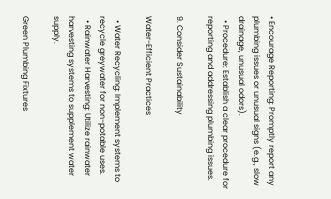• Encourage Reporting: Promptly report any plumbing issues or unusual signs (e.g., slow drainage, unusual odors).
  • Procedure: Establish a clear procedure for reporting and addressing plumbing issues.

9. Consider Sustainability

Water-Efficient Practices

  • Water Recycling: Implement systems to recycle greywater for non-potable uses.
  • Rainwater Harvesting: Utilize rainwater harvesting systems to supplement water supply.

Green Plumbing Fixtures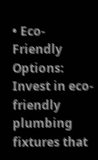• Eco-Friendly Options: Invest in eco-friendly plumbing fixtures that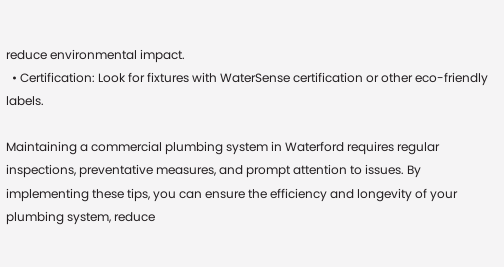reduce environmental impact.
  • Certification: Look for fixtures with WaterSense certification or other eco-friendly labels.

Maintaining a commercial plumbing system in Waterford requires regular inspections, preventative measures, and prompt attention to issues. By implementing these tips, you can ensure the efficiency and longevity of your plumbing system, reduce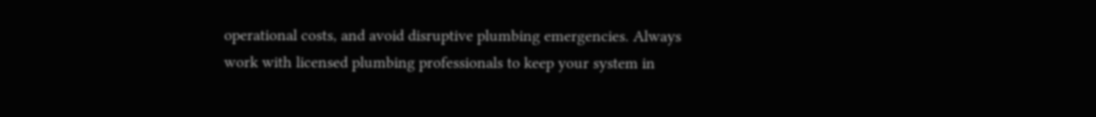operational costs, and avoid disruptive plumbing emergencies. Always work with licensed plumbing professionals to keep your system in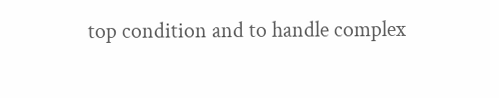top condition and to handle complex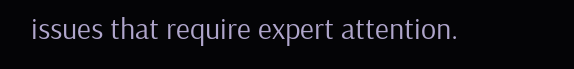issues that require expert attention.